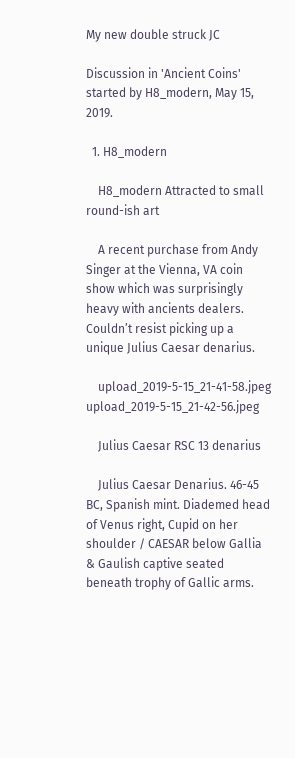My new double struck JC

Discussion in 'Ancient Coins' started by H8_modern, May 15, 2019.

  1. H8_modern

    H8_modern Attracted to small round-ish art

    A recent purchase from Andy Singer at the Vienna, VA coin show which was surprisingly heavy with ancients dealers. Couldn’t resist picking up a unique Julius Caesar denarius.

    upload_2019-5-15_21-41-58.jpeg upload_2019-5-15_21-42-56.jpeg

    Julius Caesar RSC 13 denarius

    Julius Caesar Denarius. 46-45 BC, Spanish mint. Diademed head of Venus right, Cupid on her shoulder / CAESAR below Gallia & Gaulish captive seated beneath trophy of Gallic arms.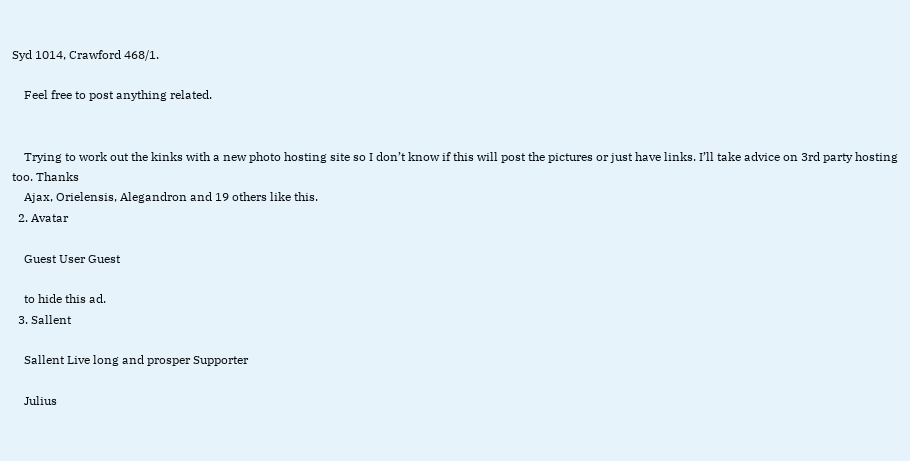Syd 1014, Crawford 468/1.

    Feel free to post anything related.


    Trying to work out the kinks with a new photo hosting site so I don’t know if this will post the pictures or just have links. I’ll take advice on 3rd party hosting too. Thanks
    Ajax, Orielensis, Alegandron and 19 others like this.
  2. Avatar

    Guest User Guest

    to hide this ad.
  3. Sallent

    Sallent Live long and prosper Supporter

    Julius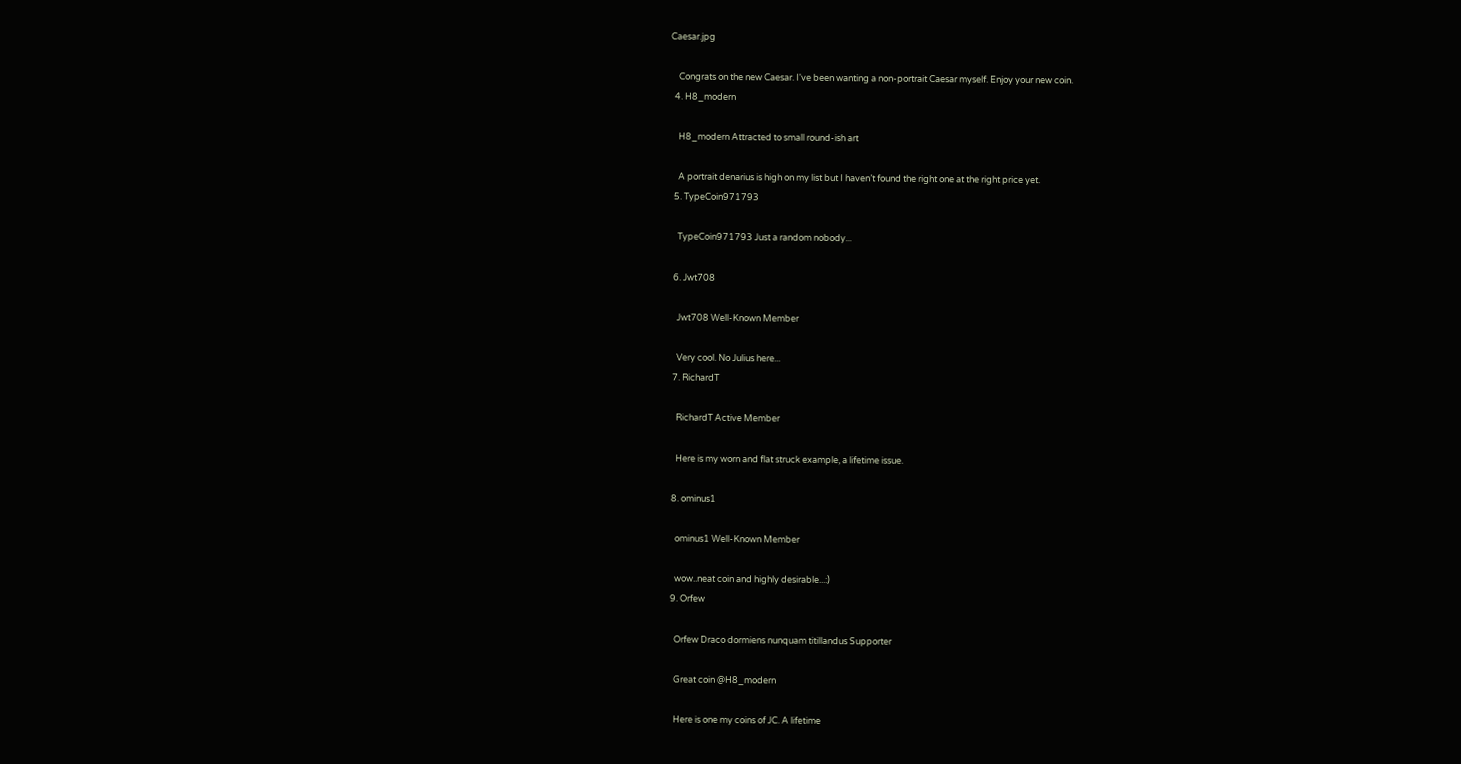Caesar.jpg

    Congrats on the new Caesar. I've been wanting a non-portrait Caesar myself. Enjoy your new coin.
  4. H8_modern

    H8_modern Attracted to small round-ish art

    A portrait denarius is high on my list but I haven’t found the right one at the right price yet.
  5. TypeCoin971793

    TypeCoin971793 Just a random nobody...

  6. Jwt708

    Jwt708 Well-Known Member

    Very cool. No Julius here...
  7. RichardT

    RichardT Active Member

    Here is my worn and flat struck example, a lifetime issue.

  8. ominus1

    ominus1 Well-Known Member

    wow..neat coin and highly desirable...:)
  9. Orfew

    Orfew Draco dormiens nunquam titillandus Supporter

    Great coin @H8_modern

    Here is one my coins of JC. A lifetime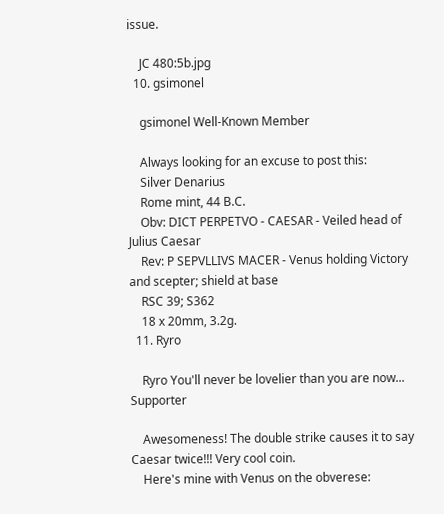issue.

    JC 480:5b.jpg
  10. gsimonel

    gsimonel Well-Known Member

    Always looking for an excuse to post this:
    Silver Denarius
    Rome mint, 44 B.C.
    Obv: DICT PERPETVO - CAESAR - Veiled head of Julius Caesar
    Rev: P SEPVLLIVS MACER - Venus holding Victory and scepter; shield at base
    RSC 39; S362
    18 x 20mm, 3.2g.
  11. Ryro

    Ryro You'll never be lovelier than you are now... Supporter

    Awesomeness! The double strike causes it to say Caesar twice!!! Very cool coin.
    Here's mine with Venus on the obverese: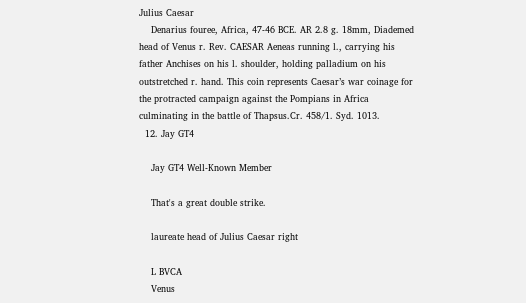Julius Caesar
    Denarius fouree, Africa, 47-46 BCE. AR 2.8 g. 18mm, Diademed head of Venus r. Rev. CAESAR Aeneas running l., carrying his father Anchises on his l. shoulder, holding palladium on his outstretched r. hand. This coin represents Caesar’s war coinage for the protracted campaign against the Pompians in Africa culminating in the battle of Thapsus.Cr. 458/1. Syd. 1013.
  12. Jay GT4

    Jay GT4 Well-Known Member

    That's a great double strike.

    laureate head of Julius Caesar right

    L BVCA
    Venus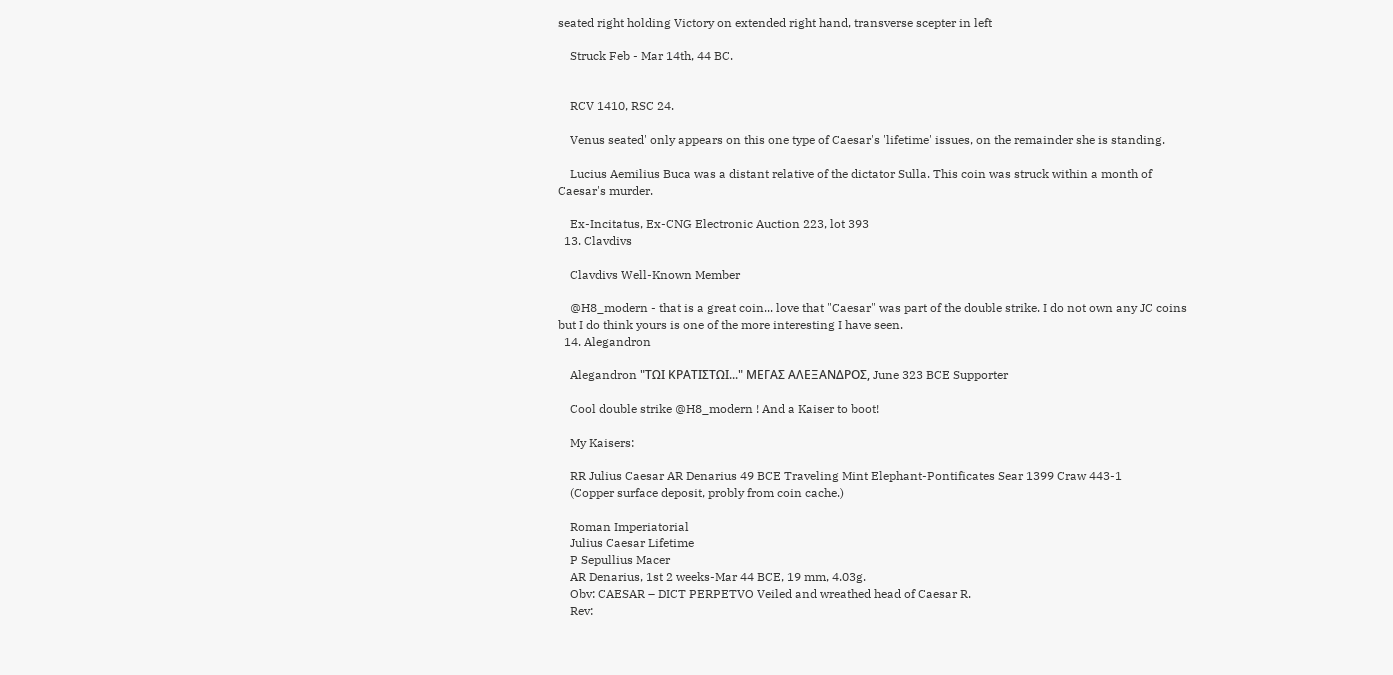seated right holding Victory on extended right hand, transverse scepter in left

    Struck Feb - Mar 14th, 44 BC.


    RCV 1410, RSC 24.

    Venus seated' only appears on this one type of Caesar's 'lifetime' issues, on the remainder she is standing.

    Lucius Aemilius Buca was a distant relative of the dictator Sulla. This coin was struck within a month of Caesar's murder.

    Ex-Incitatus, Ex-CNG Electronic Auction 223, lot 393
  13. Clavdivs

    Clavdivs Well-Known Member

    @H8_modern - that is a great coin... love that "Caesar" was part of the double strike. I do not own any JC coins but I do think yours is one of the more interesting I have seen.
  14. Alegandron

    Alegandron "ΤΩΙ ΚΡΑΤΙΣΤΩΙ..." ΜΕΓΑΣ ΑΛΕΞΑΝΔΡΟΣ, June 323 BCE Supporter

    Cool double strike @H8_modern ! And a Kaiser to boot!

    My Kaisers:

    RR Julius Caesar AR Denarius 49 BCE Traveling Mint Elephant-Pontificates Sear 1399 Craw 443-1
    (Copper surface deposit, probly from coin cache.)

    Roman Imperiatorial
    Julius Caesar Lifetime
    P Sepullius Macer
    AR Denarius, 1st 2 weeks-Mar 44 BCE, 19 mm, 4.03g.
    Obv: CAESAR – DICT PERPETVO Veiled and wreathed head of Caesar R.
    Rev: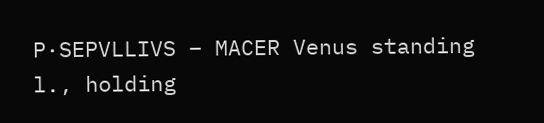P·SEPVLLIVS – MACER Venus standing l., holding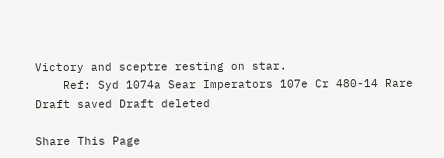Victory and sceptre resting on star.
    Ref: Syd 1074a Sear Imperators 107e Cr 480-14 Rare
Draft saved Draft deleted

Share This Page